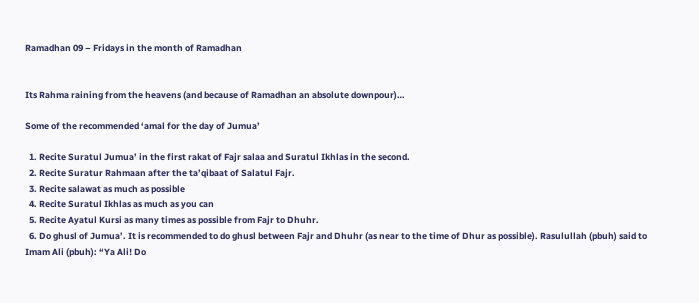Ramadhan 09 – Fridays in the month of Ramadhan


Its Rahma raining from the heavens (and because of Ramadhan an absolute downpour)…

Some of the recommended ‘amal for the day of Jumua’

  1. Recite Suratul Jumua’ in the first rakat of Fajr salaa and Suratul Ikhlas in the second.
  2. Recite Suratur Rahmaan after the ta’qibaat of Salatul Fajr.
  3. Recite salawat as much as possible
  4. Recite Suratul Ikhlas as much as you can
  5. Recite Ayatul Kursi as many times as possible from Fajr to Dhuhr.
  6. Do ghusl of Jumua’. It is recommended to do ghusl between Fajr and Dhuhr (as near to the time of Dhur as possible). Rasulullah (pbuh) said to Imam Ali (pbuh): “Ya Ali! Do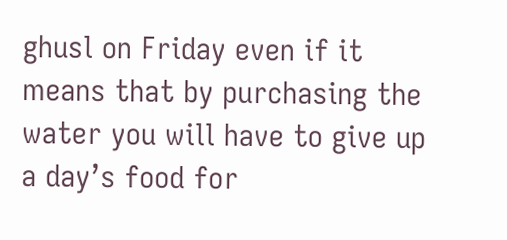ghusl on Friday even if it means that by purchasing the water you will have to give up a day’s food for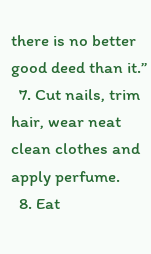there is no better good deed than it.”
  7. Cut nails, trim hair, wear neat clean clothes and apply perfume.
  8. Eat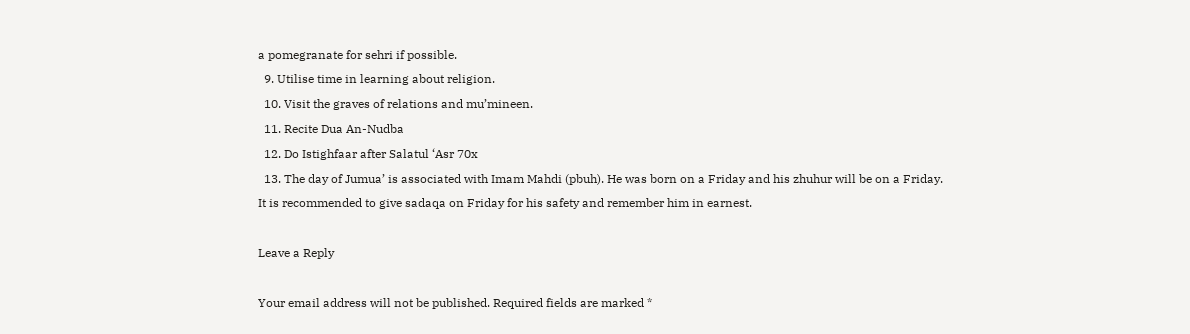a pomegranate for sehri if possible.
  9. Utilise time in learning about religion.
  10. Visit the graves of relations and mu’mineen.
  11. Recite Dua An-Nudba
  12. Do Istighfaar after Salatul ‘Asr 70x
  13. The day of Jumua’ is associated with Imam Mahdi (pbuh). He was born on a Friday and his zhuhur will be on a Friday. It is recommended to give sadaqa on Friday for his safety and remember him in earnest.

Leave a Reply

Your email address will not be published. Required fields are marked *